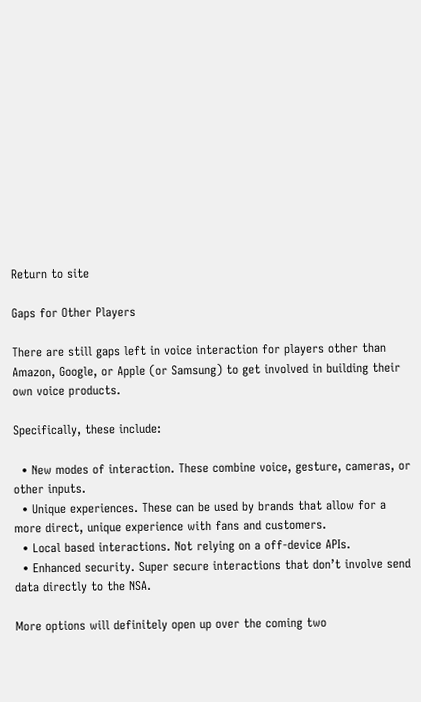Return to site

Gaps for Other Players

There are still gaps left in voice interaction for players other than Amazon, Google, or Apple (or Samsung) to get involved in building their own voice products.

Specifically, these include:

  • New modes of interaction. These combine voice, gesture, cameras, or other inputs.
  • Unique experiences. These can be used by brands that allow for a more direct, unique experience with fans and customers.
  • Local based interactions. Not relying on a off-device APIs.
  • Enhanced security. Super secure interactions that don’t involve send data directly to the NSA.

More options will definitely open up over the coming two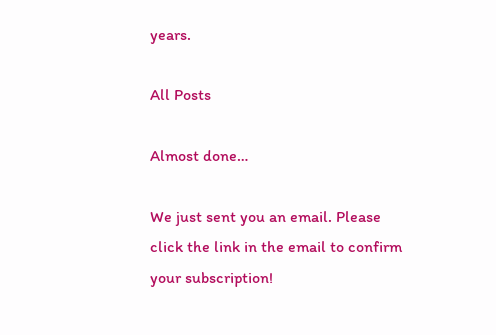years.

All Posts

Almost done…

We just sent you an email. Please click the link in the email to confirm your subscription!